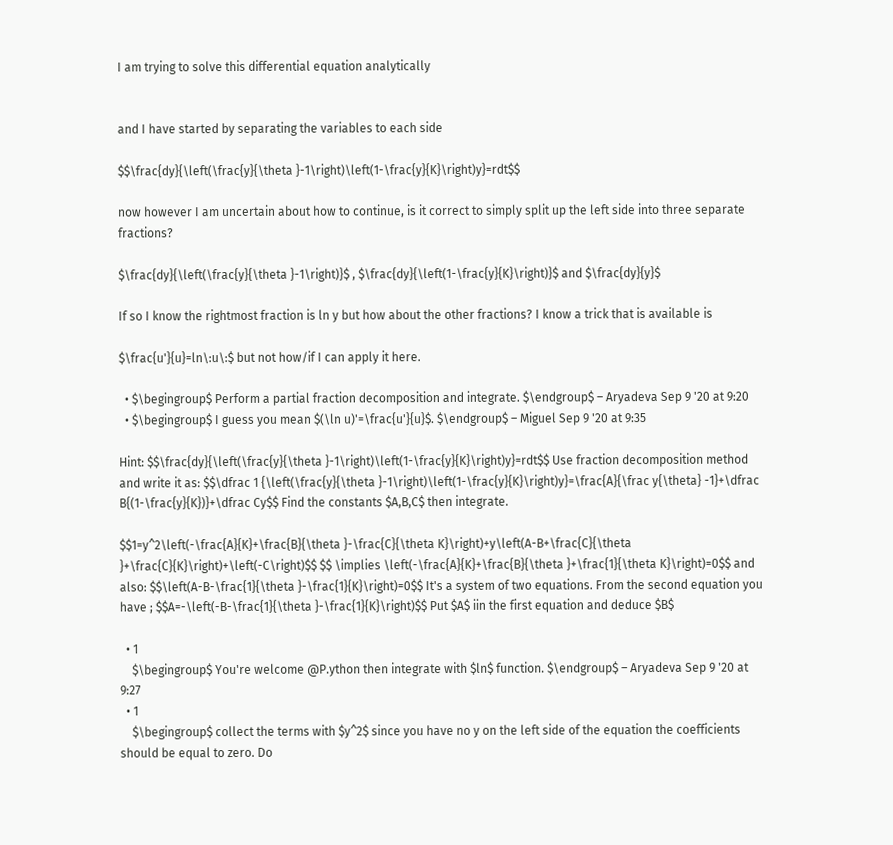I am trying to solve this differential equation analytically


and I have started by separating the variables to each side

$$\frac{dy}{\left(\frac{y}{\theta }-1\right)\left(1-\frac{y}{K}\right)y}=rdt$$

now however I am uncertain about how to continue, is it correct to simply split up the left side into three separate fractions?

$\frac{dy}{\left(\frac{y}{\theta }-1\right)}$ , $\frac{dy}{\left(1-\frac{y}{K}\right)}$ and $\frac{dy}{y}$

If so I know the rightmost fraction is ln y but how about the other fractions? I know a trick that is available is

$\frac{u'}{u}=ln\:u\:$ but not how/if I can apply it here.

  • $\begingroup$ Perform a partial fraction decomposition and integrate. $\endgroup$ – Aryadeva Sep 9 '20 at 9:20
  • $\begingroup$ I guess you mean $(\ln u)'=\frac{u'}{u}$. $\endgroup$ – Miguel Sep 9 '20 at 9:35

Hint: $$\frac{dy}{\left(\frac{y}{\theta }-1\right)\left(1-\frac{y}{K}\right)y}=rdt$$ Use fraction decomposition method and write it as: $$\dfrac 1 {\left(\frac{y}{\theta }-1\right)\left(1-\frac{y}{K}\right)y}=\frac{A}{\frac y{\theta} -1}+\dfrac B{(1-\frac{y}{K})}+\dfrac Cy$$ Find the constants $A,B,C$ then integrate.

$$1=y^2\left(-\frac{A}{K}+\frac{B}{\theta }-\frac{C}{\theta K}\right)+y\left(A-B+\frac{C}{\theta }+\frac{C}{K}\right)+\left(-C\right)$$ $$ \implies \left(-\frac{A}{K}+\frac{B}{\theta }+\frac{1}{\theta K}\right)=0$$ and also: $$\left(A-B-\frac{1}{\theta }-\frac{1}{K}\right)=0$$ It's a system of two equations. From the second equation you have ; $$A=-\left(-B-\frac{1}{\theta }-\frac{1}{K}\right)$$ Put $A$ iin the first equation and deduce $B$

  • 1
    $\begingroup$ You're welcome @P.ython then integrate with $ln$ function. $\endgroup$ – Aryadeva Sep 9 '20 at 9:27
  • 1
    $\begingroup$ collect the terms with $y^2$ since you have no y on the left side of the equation the coefficients should be equal to zero. Do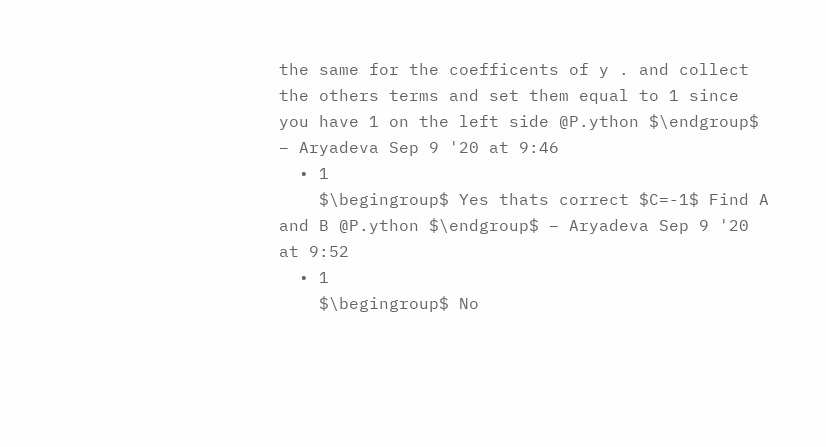the same for the coefficents of y . and collect the others terms and set them equal to 1 since you have 1 on the left side @P.ython $\endgroup$ – Aryadeva Sep 9 '20 at 9:46
  • 1
    $\begingroup$ Yes thats correct $C=-1$ Find A and B @P.ython $\endgroup$ – Aryadeva Sep 9 '20 at 9:52
  • 1
    $\begingroup$ No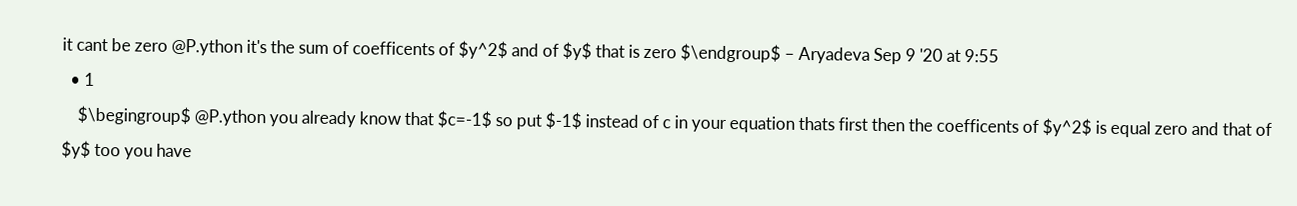it cant be zero @P.ython it's the sum of coefficents of $y^2$ and of $y$ that is zero $\endgroup$ – Aryadeva Sep 9 '20 at 9:55
  • 1
    $\begingroup$ @P.ython you already know that $c=-1$ so put $-1$ instead of c in your equation thats first then the coefficents of $y^2$ is equal zero and that of $y$ too you have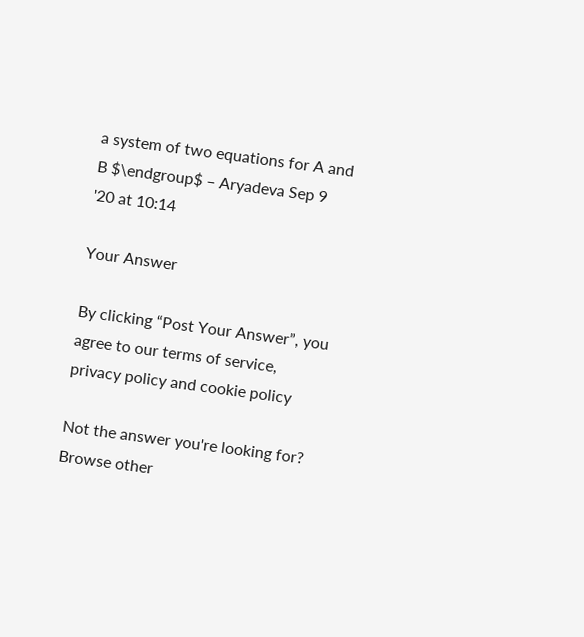a system of two equations for A and B $\endgroup$ – Aryadeva Sep 9 '20 at 10:14

Your Answer

By clicking “Post Your Answer”, you agree to our terms of service, privacy policy and cookie policy

Not the answer you're looking for? Browse other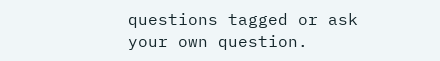questions tagged or ask your own question.